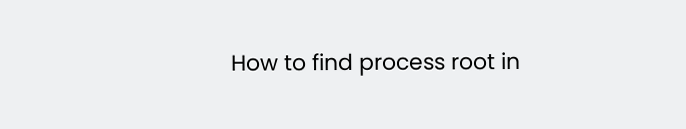How to find process root in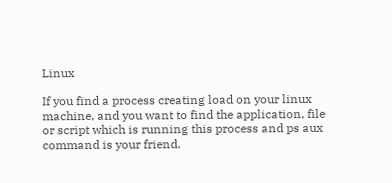Linux

If you find a process creating load on your linux machine, and you want to find the application, file or script which is running this process and ps aux command is your friend.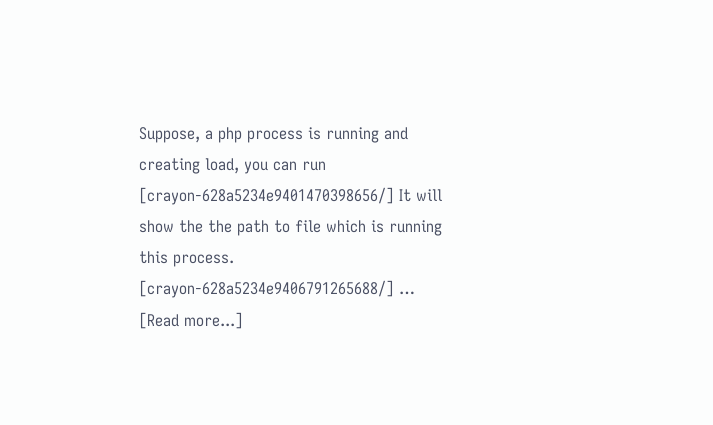Suppose, a php process is running and creating load, you can run [crayon-628a5234e9401470398656/] It will show the the path to file which is running this process. [crayon-628a5234e9406791265688/] … [Read more...]